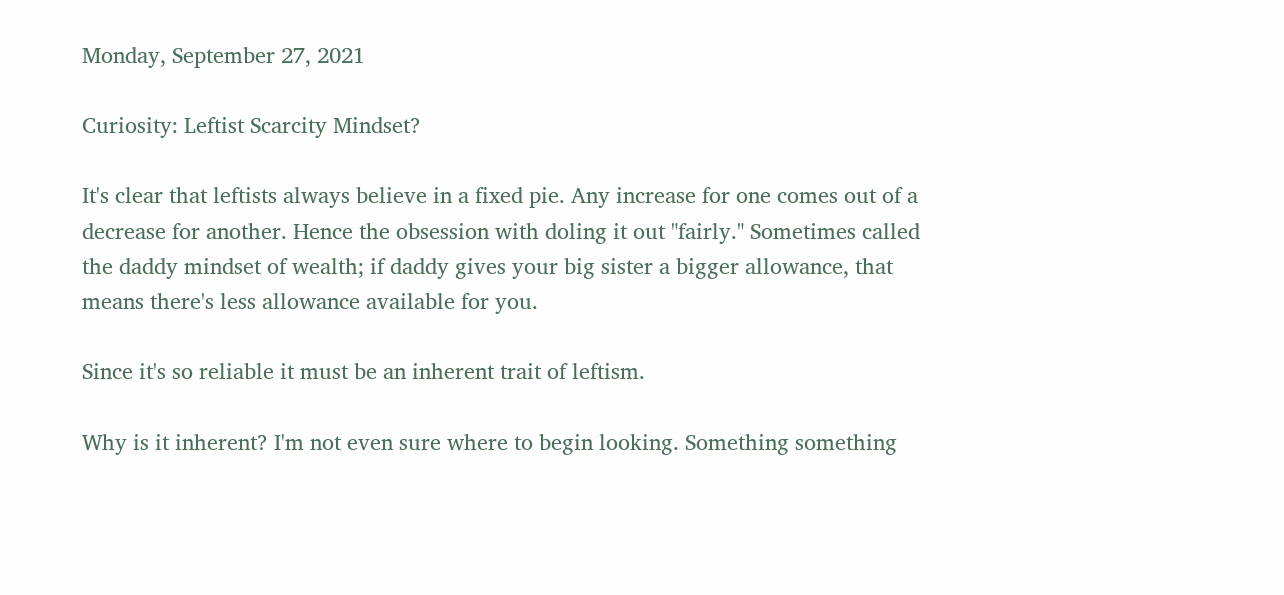Monday, September 27, 2021

Curiosity: Leftist Scarcity Mindset?

It's clear that leftists always believe in a fixed pie. Any increase for one comes out of a decrease for another. Hence the obsession with doling it out "fairly." Sometimes called the daddy mindset of wealth; if daddy gives your big sister a bigger allowance, that means there's less allowance available for you.

Since it's so reliable it must be an inherent trait of leftism.

Why is it inherent? I'm not even sure where to begin looking. Something something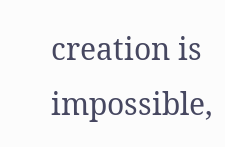creation is impossible,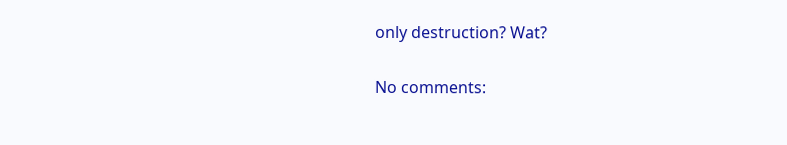only destruction? Wat?

No comments: